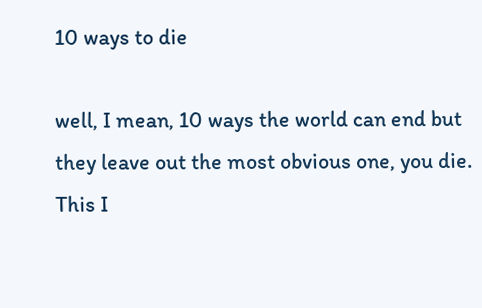10 ways to die

well, I mean, 10 ways the world can end but they leave out the most obvious one, you die. This I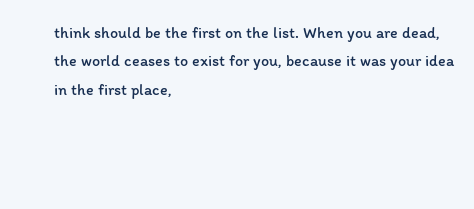think should be the first on the list. When you are dead, the world ceases to exist for you, because it was your idea in the first place,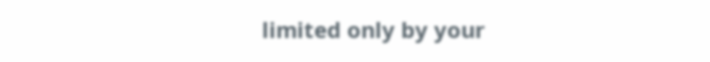limited only by your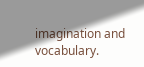imagination and vocabulary.